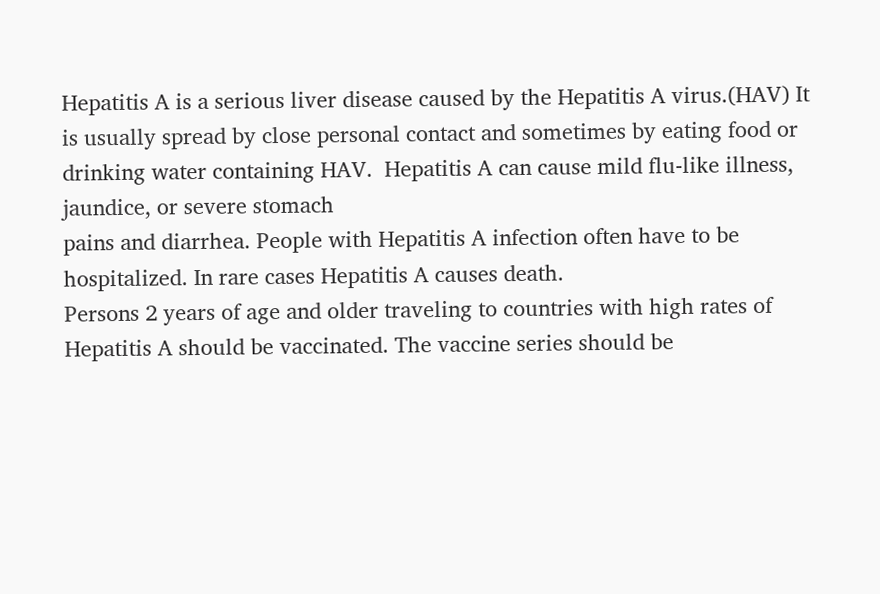Hepatitis A is a serious liver disease caused by the Hepatitis A virus.(HAV) It
is usually spread by close personal contact and sometimes by eating food or
drinking water containing HAV.  Hepatitis A can cause mild flu-like illness, jaundice, or severe stomach
pains and diarrhea. People with Hepatitis A infection often have to be
hospitalized. In rare cases Hepatitis A causes death.
Persons 2 years of age and older traveling to countries with high rates of
Hepatitis A should be vaccinated. The vaccine series should be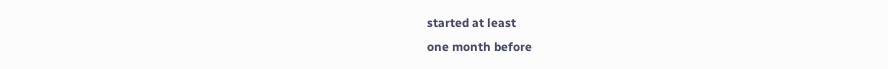started at least
one month before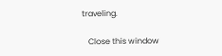traveling.

   Close this window